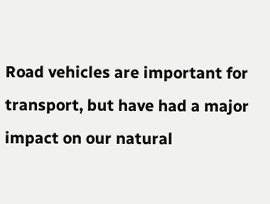Road vehicles are important for transport, but have had a major impact on our natural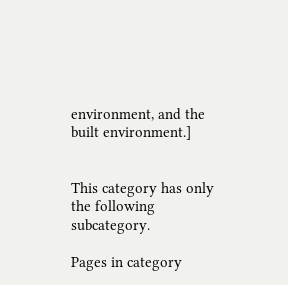environment, and the built environment.]


This category has only the following subcategory.

Pages in category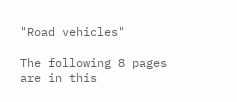"Road vehicles"

The following 8 pages are in this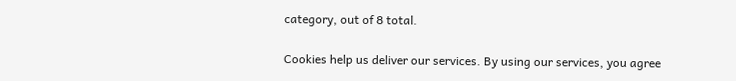category, out of 8 total.

Cookies help us deliver our services. By using our services, you agree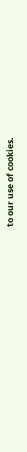to our use of cookies.